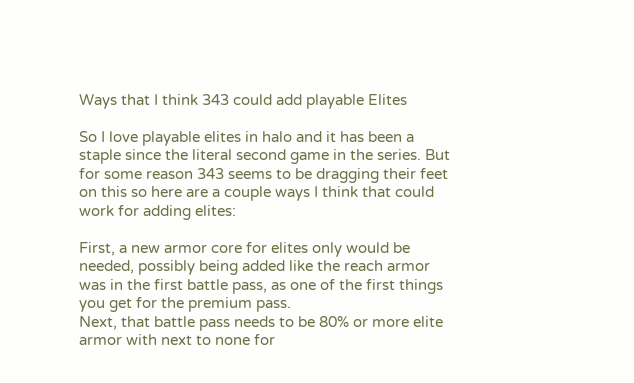Ways that I think 343 could add playable Elites

So I love playable elites in halo and it has been a staple since the literal second game in the series. But for some reason 343 seems to be dragging their feet on this so here are a couple ways I think that could work for adding elites:

First, a new armor core for elites only would be needed, possibly being added like the reach armor was in the first battle pass, as one of the first things you get for the premium pass.
Next, that battle pass needs to be 80% or more elite armor with next to none for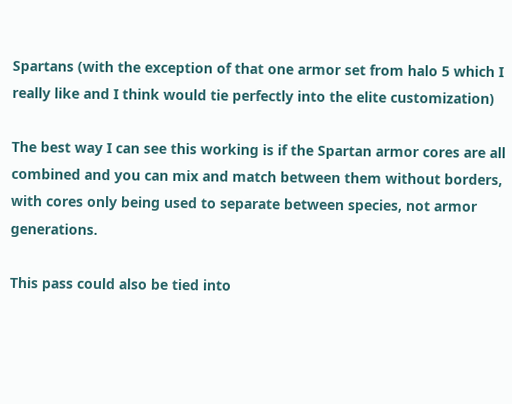Spartans (with the exception of that one armor set from halo 5 which I really like and I think would tie perfectly into the elite customization)

The best way I can see this working is if the Spartan armor cores are all combined and you can mix and match between them without borders, with cores only being used to separate between species, not armor generations.

This pass could also be tied into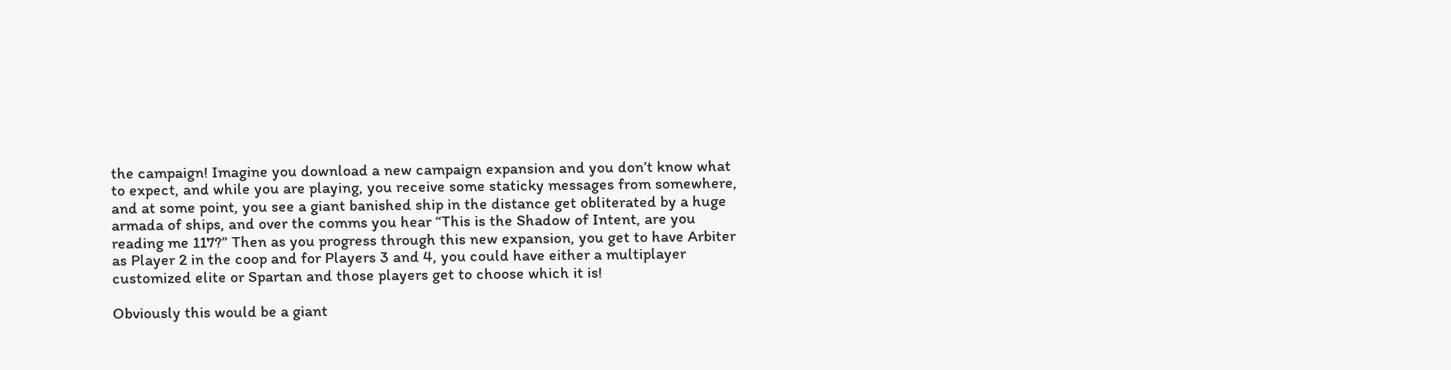the campaign! Imagine you download a new campaign expansion and you don’t know what to expect, and while you are playing, you receive some staticky messages from somewhere, and at some point, you see a giant banished ship in the distance get obliterated by a huge armada of ships, and over the comms you hear “This is the Shadow of Intent, are you reading me 117?” Then as you progress through this new expansion, you get to have Arbiter as Player 2 in the coop and for Players 3 and 4, you could have either a multiplayer customized elite or Spartan and those players get to choose which it is!

Obviously this would be a giant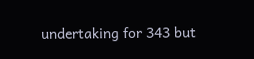undertaking for 343 but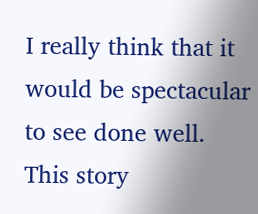I really think that it would be spectacular to see done well. This story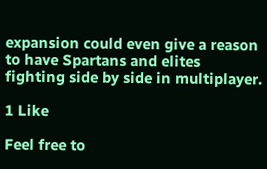expansion could even give a reason to have Spartans and elites fighting side by side in multiplayer.

1 Like

Feel free to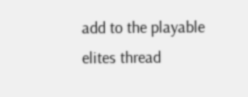add to the playable elites thread